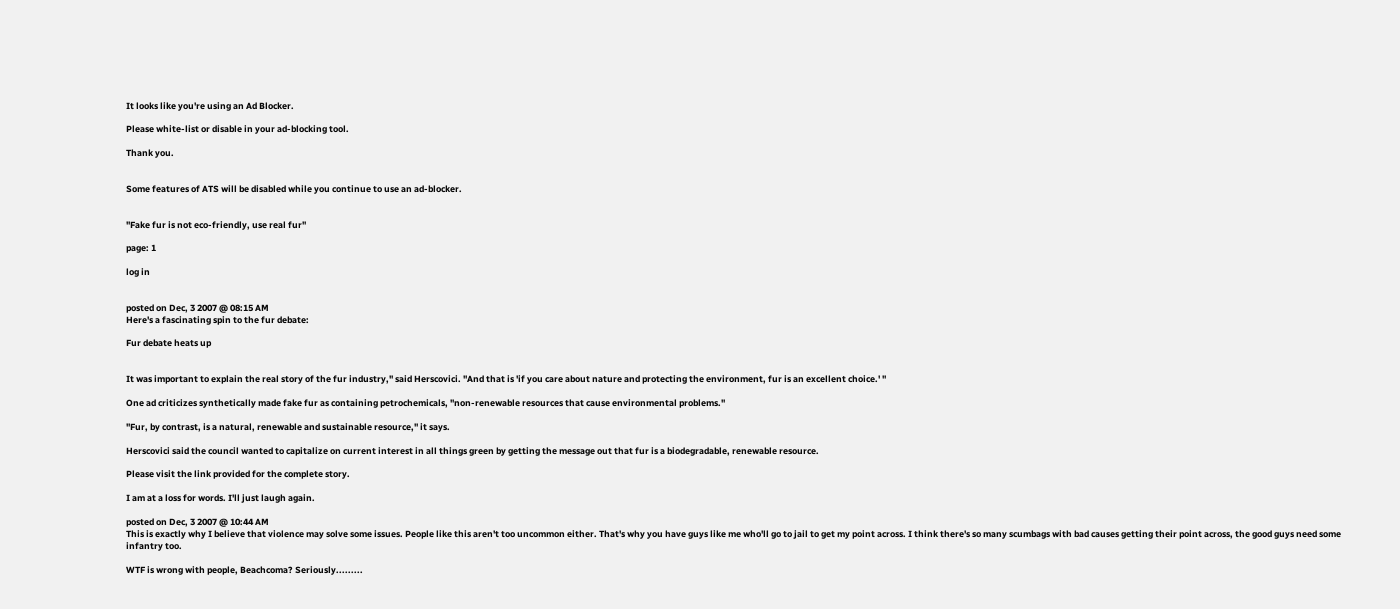It looks like you're using an Ad Blocker.

Please white-list or disable in your ad-blocking tool.

Thank you.


Some features of ATS will be disabled while you continue to use an ad-blocker.


"Fake fur is not eco-friendly, use real fur"

page: 1

log in


posted on Dec, 3 2007 @ 08:15 AM
Here's a fascinating spin to the fur debate:

Fur debate heats up


It was important to explain the real story of the fur industry," said Herscovici. "And that is 'if you care about nature and protecting the environment, fur is an excellent choice.' "

One ad criticizes synthetically made fake fur as containing petrochemicals, "non-renewable resources that cause environmental problems."

"Fur, by contrast, is a natural, renewable and sustainable resource," it says.

Herscovici said the council wanted to capitalize on current interest in all things green by getting the message out that fur is a biodegradable, renewable resource.

Please visit the link provided for the complete story.

I am at a loss for words. I'll just laugh again.

posted on Dec, 3 2007 @ 10:44 AM
This is exactly why I believe that violence may solve some issues. People like this aren't too uncommon either. That's why you have guys like me who'll go to jail to get my point across. I think there's so many scumbags with bad causes getting their point across, the good guys need some infantry too.

WTF is wrong with people, Beachcoma? Seriously.........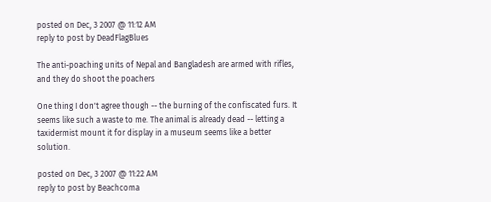posted on Dec, 3 2007 @ 11:12 AM
reply to post by DeadFlagBlues

The anti-poaching units of Nepal and Bangladesh are armed with rifles, and they do shoot the poachers

One thing I don't agree though -- the burning of the confiscated furs. It seems like such a waste to me. The animal is already dead -- letting a taxidermist mount it for display in a museum seems like a better solution.

posted on Dec, 3 2007 @ 11:22 AM
reply to post by Beachcoma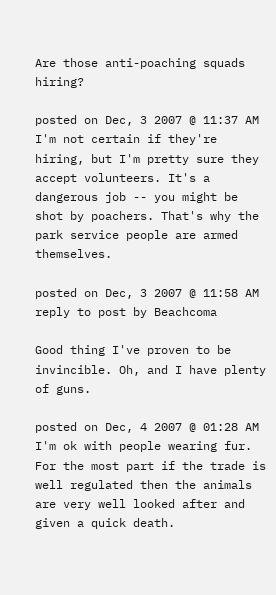Are those anti-poaching squads hiring?

posted on Dec, 3 2007 @ 11:37 AM
I'm not certain if they're hiring, but I'm pretty sure they accept volunteers. It's a dangerous job -- you might be shot by poachers. That's why the park service people are armed themselves.

posted on Dec, 3 2007 @ 11:58 AM
reply to post by Beachcoma

Good thing I've proven to be invincible. Oh, and I have plenty of guns.

posted on Dec, 4 2007 @ 01:28 AM
I'm ok with people wearing fur. For the most part if the trade is well regulated then the animals are very well looked after and given a quick death.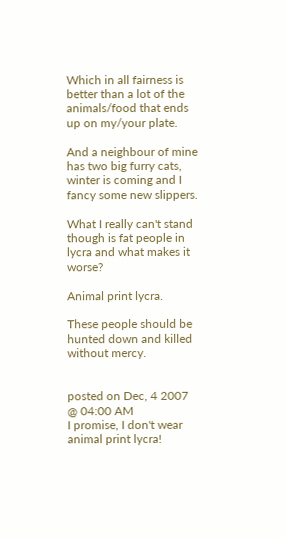Which in all fairness is better than a lot of the animals/food that ends up on my/your plate.

And a neighbour of mine has two big furry cats, winter is coming and I fancy some new slippers.

What I really can't stand though is fat people in lycra and what makes it worse?

Animal print lycra.

These people should be hunted down and killed without mercy.


posted on Dec, 4 2007 @ 04:00 AM
I promise, I don't wear animal print lycra!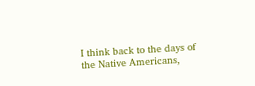I think back to the days of the Native Americans,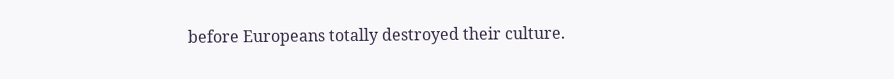before Europeans totally destroyed their culture.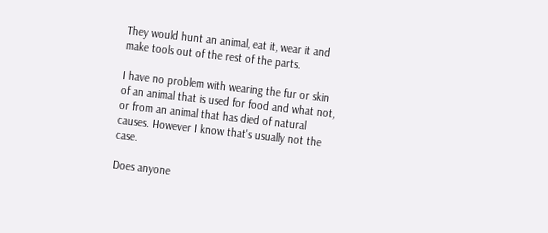They would hunt an animal, eat it, wear it and make tools out of the rest of the parts.

I have no problem with wearing the fur or skin of an animal that is used for food and what not, or from an animal that has died of natural causes. However I know that's usually not the case.

Does anyone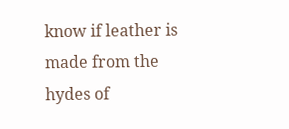know if leather is made from the hydes of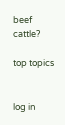beef cattle?

top topics


log in